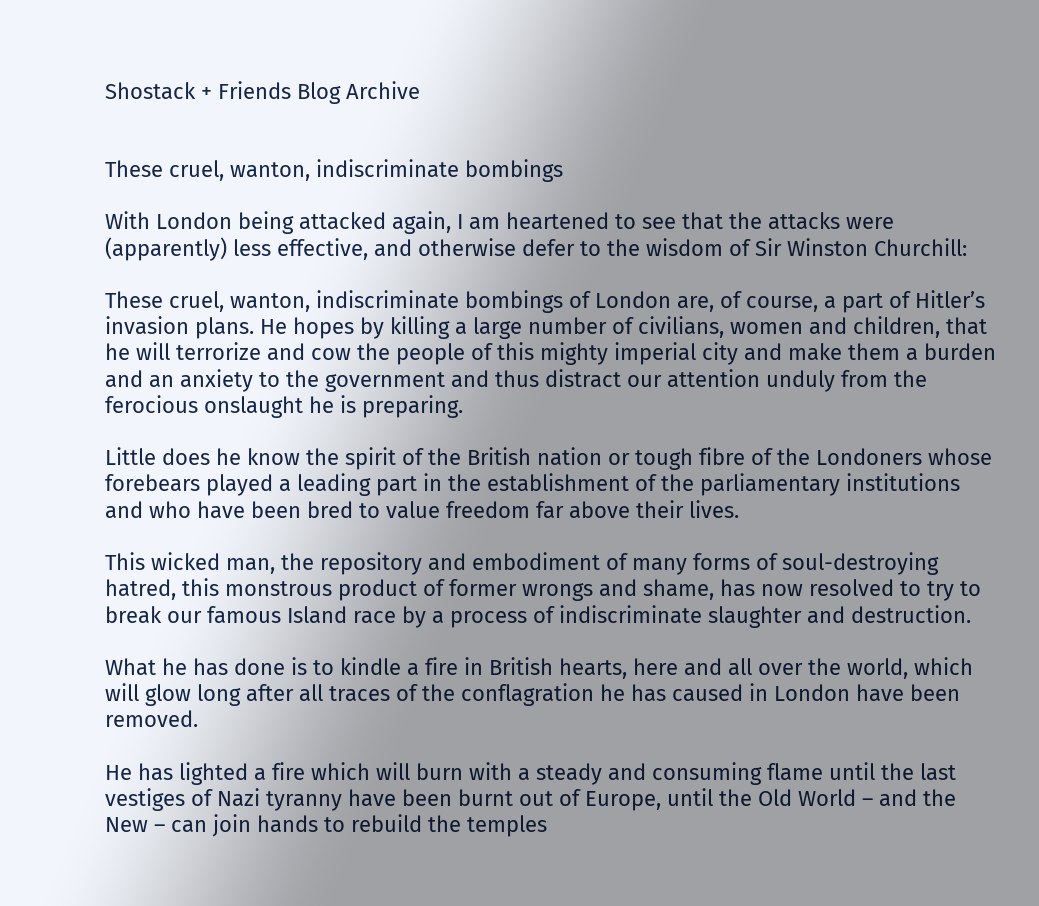Shostack + Friends Blog Archive


These cruel, wanton, indiscriminate bombings

With London being attacked again, I am heartened to see that the attacks were (apparently) less effective, and otherwise defer to the wisdom of Sir Winston Churchill:

These cruel, wanton, indiscriminate bombings of London are, of course, a part of Hitler’s invasion plans. He hopes by killing a large number of civilians, women and children, that he will terrorize and cow the people of this mighty imperial city and make them a burden and an anxiety to the government and thus distract our attention unduly from the ferocious onslaught he is preparing.

Little does he know the spirit of the British nation or tough fibre of the Londoners whose forebears played a leading part in the establishment of the parliamentary institutions and who have been bred to value freedom far above their lives.

This wicked man, the repository and embodiment of many forms of soul-destroying hatred, this monstrous product of former wrongs and shame, has now resolved to try to break our famous Island race by a process of indiscriminate slaughter and destruction.

What he has done is to kindle a fire in British hearts, here and all over the world, which will glow long after all traces of the conflagration he has caused in London have been removed.

He has lighted a fire which will burn with a steady and consuming flame until the last vestiges of Nazi tyranny have been burnt out of Europe, until the Old World – and the New – can join hands to rebuild the temples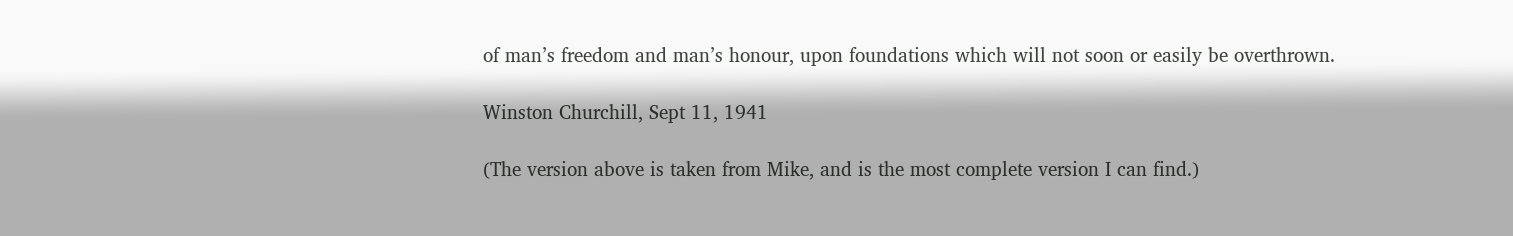of man’s freedom and man’s honour, upon foundations which will not soon or easily be overthrown.

Winston Churchill, Sept 11, 1941

(The version above is taken from Mike, and is the most complete version I can find.)